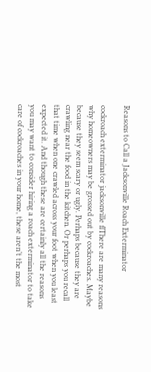Reasons to Call a Jacksonville Roach Exterminator

cockroach exterminator jacksonville flThere are many reasons why homeowners may be grossed out by cockroaches. Maybe because they seem scary or ugly. Perhaps because they are crawling near the food in the kitchen. Or perhaps you recall that time when one crawled across your foot when you least expected it. And though these are certainly all the reasons you may want to consider hiring a roach exterminator to take care of cockroaches in your home, these aren’t the most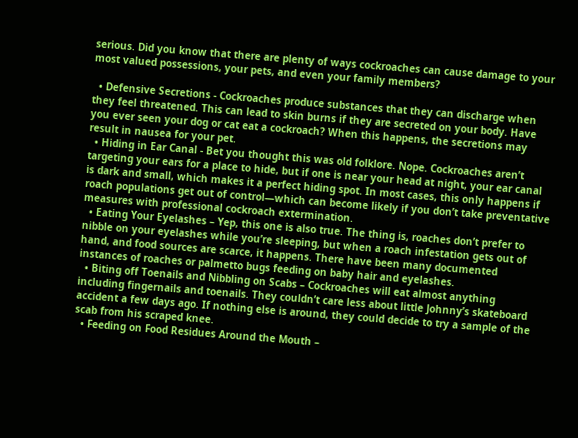serious. Did you know that there are plenty of ways cockroaches can cause damage to your most valued possessions, your pets, and even your family members?

  • Defensive Secretions - Cockroaches produce substances that they can discharge when they feel threatened. This can lead to skin burns if they are secreted on your body. Have you ever seen your dog or cat eat a cockroach? When this happens, the secretions may result in nausea for your pet.
  • Hiding in Ear Canal - Bet you thought this was old folklore. Nope. Cockroaches aren’t targeting your ears for a place to hide, but if one is near your head at night, your ear canal is dark and small, which makes it a perfect hiding spot. In most cases, this only happens if roach populations get out of control—which can become likely if you don’t take preventative measures with professional cockroach extermination.
  • Eating Your Eyelashes – Yep, this one is also true. The thing is, roaches don’t prefer to nibble on your eyelashes while you’re sleeping, but when a roach infestation gets out of hand, and food sources are scarce, it happens. There have been many documented instances of roaches or palmetto bugs feeding on baby hair and eyelashes.
  • Biting off Toenails and Nibbling on Scabs – Cockroaches will eat almost anything including fingernails and toenails. They couldn’t care less about little Johnny’s skateboard accident a few days ago. If nothing else is around, they could decide to try a sample of the scab from his scraped knee.
  • Feeding on Food Residues Around the Mouth –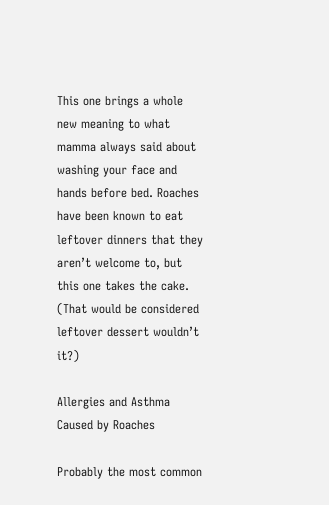This one brings a whole new meaning to what mamma always said about washing your face and hands before bed. Roaches have been known to eat leftover dinners that they aren’t welcome to, but this one takes the cake. (That would be considered leftover dessert wouldn’t it?)

Allergies and Asthma Caused by Roaches

Probably the most common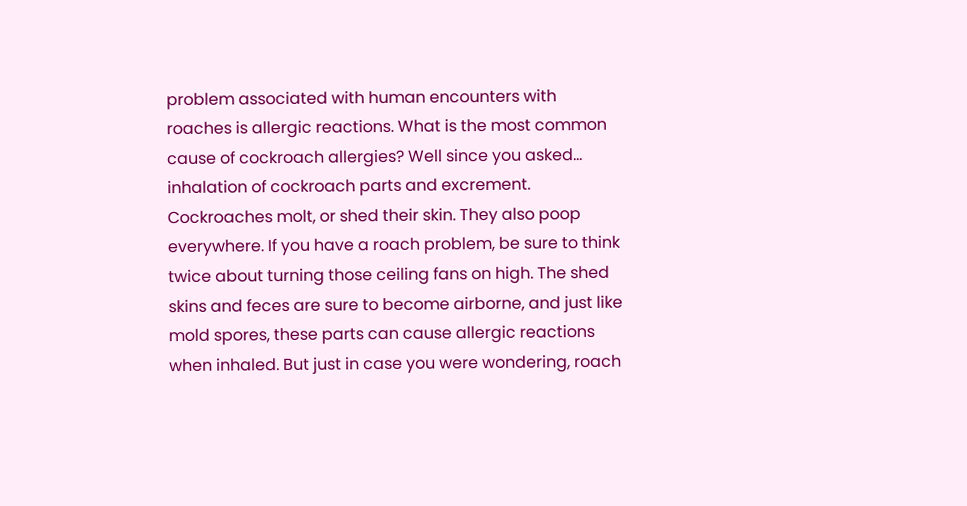problem associated with human encounters with roaches is allergic reactions. What is the most common cause of cockroach allergies? Well since you asked… inhalation of cockroach parts and excrement. Cockroaches molt, or shed their skin. They also poop everywhere. If you have a roach problem, be sure to think twice about turning those ceiling fans on high. The shed skins and feces are sure to become airborne, and just like mold spores, these parts can cause allergic reactions when inhaled. But just in case you were wondering, roach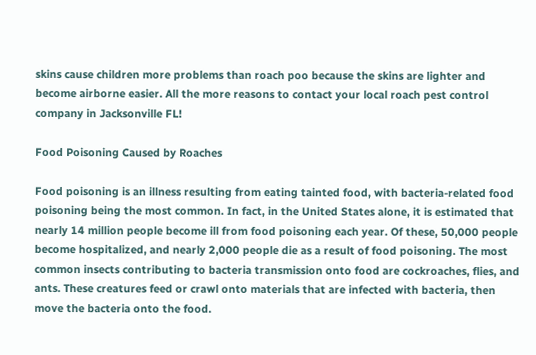skins cause children more problems than roach poo because the skins are lighter and become airborne easier. All the more reasons to contact your local roach pest control company in Jacksonville FL!

Food Poisoning Caused by Roaches

Food poisoning is an illness resulting from eating tainted food, with bacteria-related food poisoning being the most common. In fact, in the United States alone, it is estimated that nearly 14 million people become ill from food poisoning each year. Of these, 50,000 people become hospitalized, and nearly 2,000 people die as a result of food poisoning. The most common insects contributing to bacteria transmission onto food are cockroaches, flies, and ants. These creatures feed or crawl onto materials that are infected with bacteria, then move the bacteria onto the food.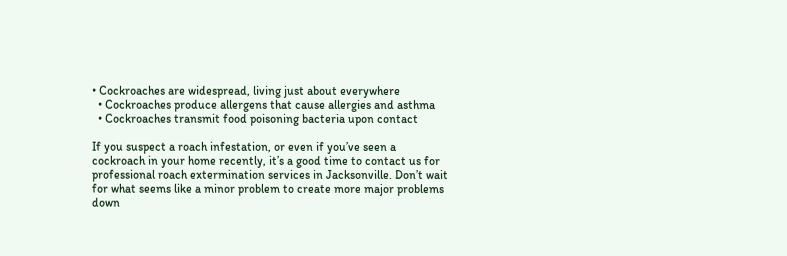• Cockroaches are widespread, living just about everywhere
  • Cockroaches produce allergens that cause allergies and asthma
  • Cockroaches transmit food poisoning bacteria upon contact

If you suspect a roach infestation, or even if you’ve seen a cockroach in your home recently, it’s a good time to contact us for professional roach extermination services in Jacksonville. Don’t wait for what seems like a minor problem to create more major problems down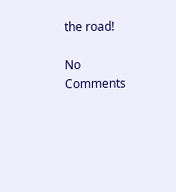the road!

No Comments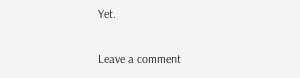Yet.

Leave a comment